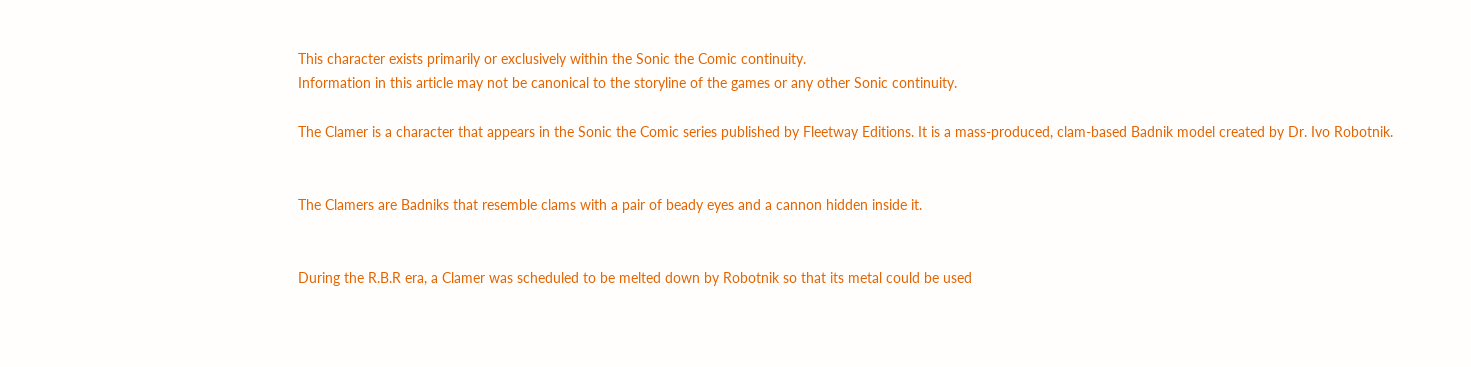This character exists primarily or exclusively within the Sonic the Comic continuity.
Information in this article may not be canonical to the storyline of the games or any other Sonic continuity.

The Clamer is a character that appears in the Sonic the Comic series published by Fleetway Editions. It is a mass-produced, clam-based Badnik model created by Dr. Ivo Robotnik.


The Clamers are Badniks that resemble clams with a pair of beady eyes and a cannon hidden inside it.


During the R.B.R era, a Clamer was scheduled to be melted down by Robotnik so that its metal could be used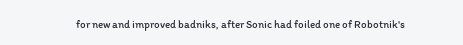for new and improved badniks, after Sonic had foiled one of Robotnik's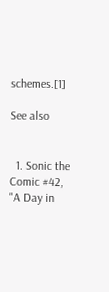schemes.[1]

See also


  1. Sonic the Comic #42, "A Day in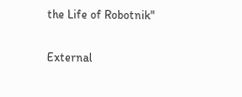the Life of Robotnik"

External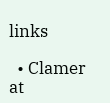links

  • Clamer at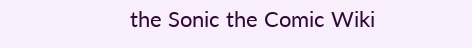the Sonic the Comic Wiki